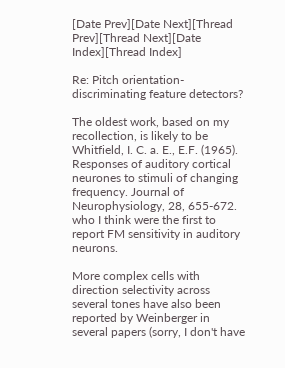[Date Prev][Date Next][Thread Prev][Thread Next][Date Index][Thread Index]

Re: Pitch orientation-discriminating feature detectors?

The oldest work, based on my recollection, is likely to be
Whitfield, I. C. a. E., E.F. (1965). Responses of auditory cortical neurones to stimuli of changing frequency. Journal of Neurophysiology, 28, 655-672.
who I think were the first to report FM sensitivity in auditory neurons.

More complex cells with direction selectivity across several tones have also been reported by Weinberger in several papers (sorry, I don't have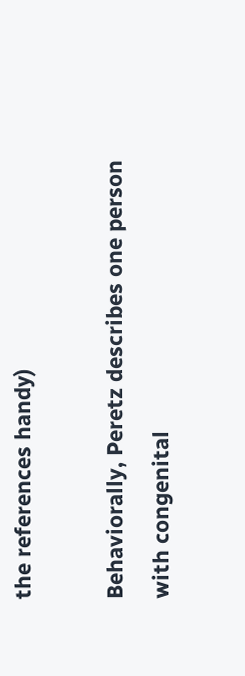the references handy)

Behaviorally, Peretz describes one person with congenital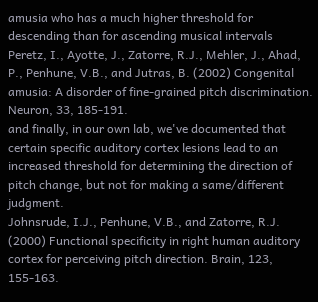amusia who has a much higher threshold for descending than for ascending musical intervals
Peretz, I., Ayotte, J., Zatorre, R.J., Mehler, J., Ahad, P., Penhune, V.B., and Jutras, B. (2002) Congenital amusia: A disorder of fine-grained pitch discrimination. Neuron, 33, 185-191.
and finally, in our own lab, we've documented that certain specific auditory cortex lesions lead to an increased threshold for determining the direction of pitch change, but not for making a same/different judgment.
Johnsrude, I.J., Penhune, V.B., and Zatorre, R.J. (2000) Functional specificity in right human auditory cortex for perceiving pitch direction. Brain, 123, 155-163.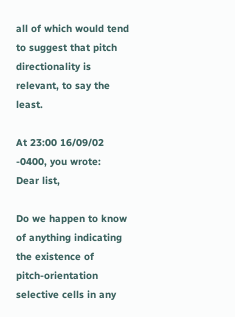all of which would tend to suggest that pitch directionality is relevant, to say the least.

At 23:00 16/09/02 -0400, you wrote:
Dear list,

Do we happen to know of anything indicating the existence of
pitch-orientation selective cells in any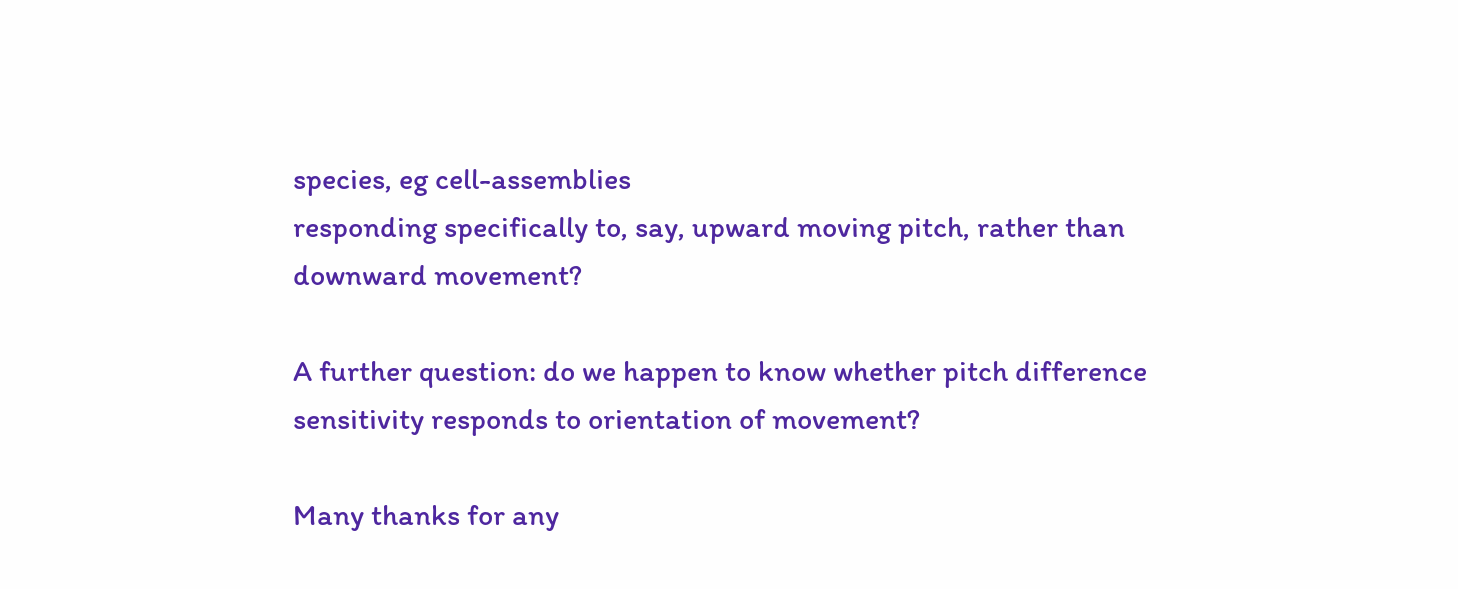species, eg cell-assemblies
responding specifically to, say, upward moving pitch, rather than
downward movement?

A further question: do we happen to know whether pitch difference
sensitivity responds to orientation of movement?

Many thanks for any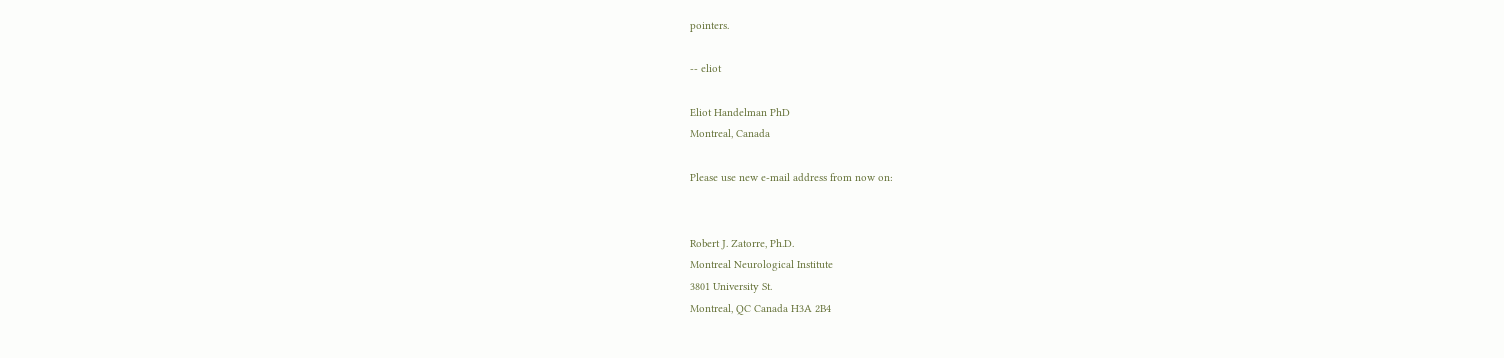pointers.

-- eliot

Eliot Handelman PhD
Montreal, Canada

Please use new e-mail address from now on:


Robert J. Zatorre, Ph.D.
Montreal Neurological Institute
3801 University St.
Montreal, QC Canada H3A 2B4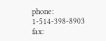phone: 1-514-398-8903
fax: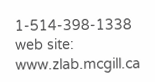1-514-398-1338
web site: www.zlab.mcgill.ca